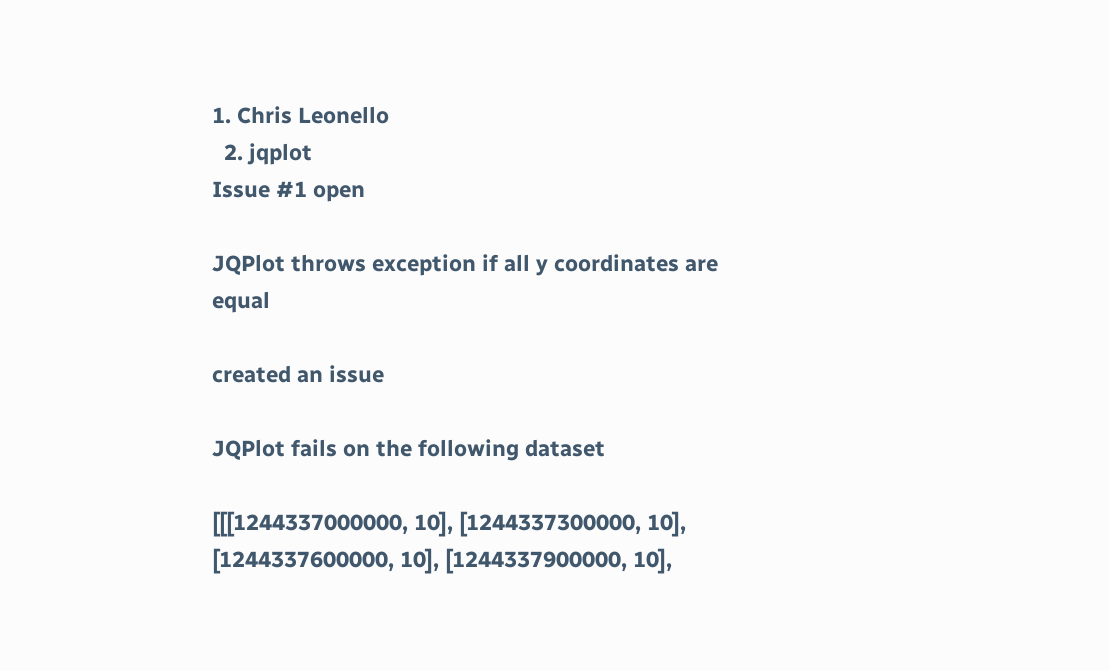1. Chris Leonello
  2. jqplot
Issue #1 open

JQPlot throws exception if all y coordinates are equal

created an issue

JQPlot fails on the following dataset

[[[1244337000000, 10], [1244337300000, 10], [1244337600000, 10], [1244337900000, 10],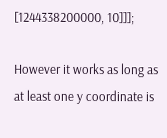[1244338200000, 10]]];

However it works as long as at least one y coordinate is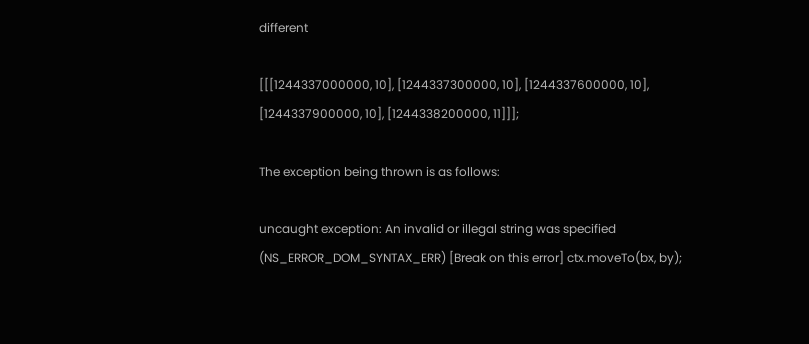different

[[[1244337000000, 10], [1244337300000, 10], [1244337600000, 10], [1244337900000, 10], [1244338200000, 11]]];

The exception being thrown is as follows:

uncaught exception: An invalid or illegal string was specified (NS_ERROR_DOM_SYNTAX_ERR) [Break on this error] ctx.moveTo(bx, by);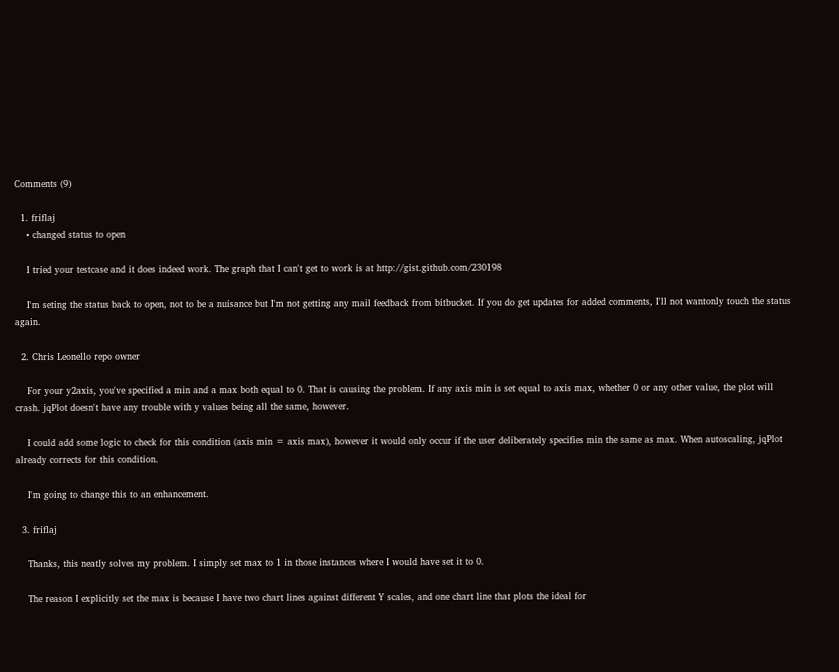Comments (9)

  1. friflaj
    • changed status to open

    I tried your testcase and it does indeed work. The graph that I can't get to work is at http://gist.github.com/230198

    I'm seting the status back to open, not to be a nuisance but I'm not getting any mail feedback from bitbucket. If you do get updates for added comments, I'll not wantonly touch the status again.

  2. Chris Leonello repo owner

    For your y2axis, you've specified a min and a max both equal to 0. That is causing the problem. If any axis min is set equal to axis max, whether 0 or any other value, the plot will crash. jqPlot doesn't have any trouble with y values being all the same, however.

    I could add some logic to check for this condition (axis min = axis max), however it would only occur if the user deliberately specifies min the same as max. When autoscaling, jqPlot already corrects for this condition.

    I'm going to change this to an enhancement.

  3. friflaj

    Thanks, this neatly solves my problem. I simply set max to 1 in those instances where I would have set it to 0.

    The reason I explicitly set the max is because I have two chart lines against different Y scales, and one chart line that plots the ideal for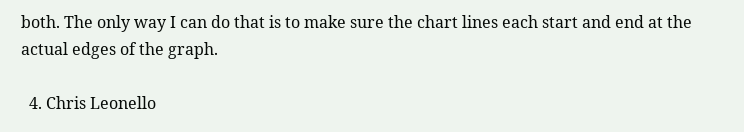both. The only way I can do that is to make sure the chart lines each start and end at the actual edges of the graph.

  4. Chris Leonello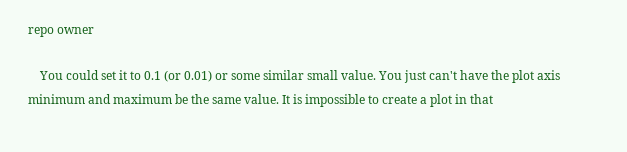repo owner

    You could set it to 0.1 (or 0.01) or some similar small value. You just can't have the plot axis minimum and maximum be the same value. It is impossible to create a plot in that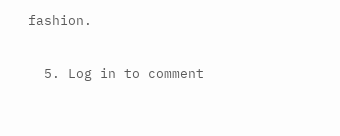fashion.

  5. Log in to comment